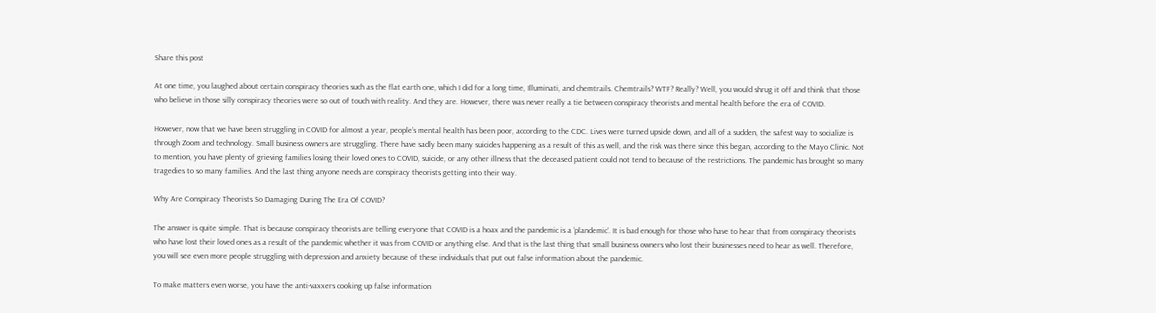Share this post

At one time, you laughed about certain conspiracy theories such as the flat earth one, which I did for a long time, Illuminati, and chemtrails. Chemtrails? WTF? Really? Well, you would shrug it off and think that those who believe in those silly conspiracy theories were so out of touch with reality. And they are. However, there was never really a tie between conspiracy theorists and mental health before the era of COVID.

However, now that we have been struggling in COVID for almost a year, people’s mental health has been poor, according to the CDC. Lives were turned upside down, and all of a sudden, the safest way to socialize is through Zoom and technology. Small business owners are struggling. There have sadly been many suicides happening as a result of this as well, and the risk was there since this began, according to the Mayo Clinic. Not to mention, you have plenty of grieving families losing their loved ones to COVID, suicide, or any other illness that the deceased patient could not tend to because of the restrictions. The pandemic has brought so many tragedies to so many families. And the last thing anyone needs are conspiracy theorists getting into their way.

Why Are Conspiracy Theorists So Damaging During The Era Of COVID?

The answer is quite simple. That is because conspiracy theorists are telling everyone that COVID is a hoax and the pandemic is a ‘plandemic’. It is bad enough for those who have to hear that from conspiracy theorists who have lost their loved ones as a result of the pandemic whether it was from COVID or anything else. And that is the last thing that small business owners who lost their businesses need to hear as well. Therefore, you will see even more people struggling with depression and anxiety because of these individuals that put out false information about the pandemic.

To make matters even worse, you have the anti-vaxxers cooking up false information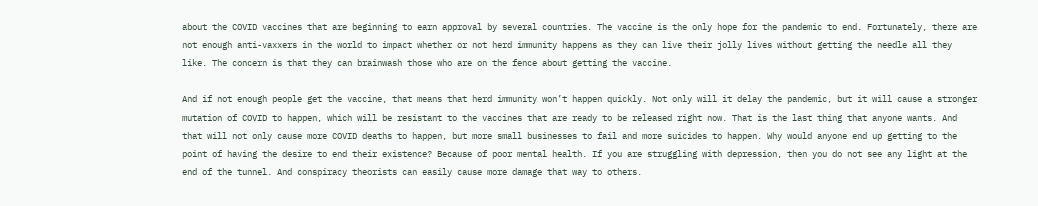about the COVID vaccines that are beginning to earn approval by several countries. The vaccine is the only hope for the pandemic to end. Fortunately, there are not enough anti-vaxxers in the world to impact whether or not herd immunity happens as they can live their jolly lives without getting the needle all they like. The concern is that they can brainwash those who are on the fence about getting the vaccine.

And if not enough people get the vaccine, that means that herd immunity won’t happen quickly. Not only will it delay the pandemic, but it will cause a stronger mutation of COVID to happen, which will be resistant to the vaccines that are ready to be released right now. That is the last thing that anyone wants. And that will not only cause more COVID deaths to happen, but more small businesses to fail and more suicides to happen. Why would anyone end up getting to the point of having the desire to end their existence? Because of poor mental health. If you are struggling with depression, then you do not see any light at the end of the tunnel. And conspiracy theorists can easily cause more damage that way to others.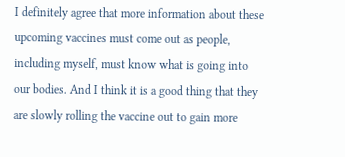I definitely agree that more information about these upcoming vaccines must come out as people, including myself, must know what is going into our bodies. And I think it is a good thing that they are slowly rolling the vaccine out to gain more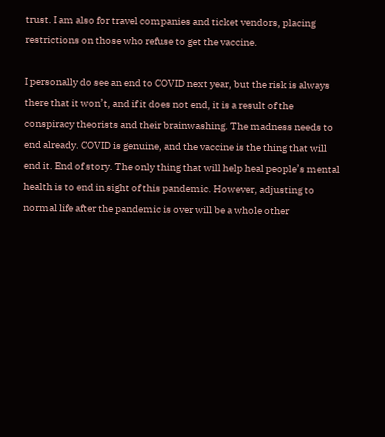trust. I am also for travel companies and ticket vendors, placing restrictions on those who refuse to get the vaccine.

I personally do see an end to COVID next year, but the risk is always there that it won’t, and if it does not end, it is a result of the conspiracy theorists and their brainwashing. The madness needs to end already. COVID is genuine, and the vaccine is the thing that will end it. End of story. The only thing that will help heal people’s mental health is to end in sight of this pandemic. However, adjusting to normal life after the pandemic is over will be a whole other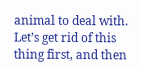animal to deal with. Let’s get rid of this thing first, and then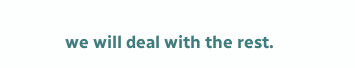we will deal with the rest.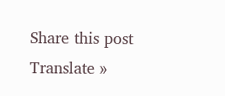Share this post
Translate »